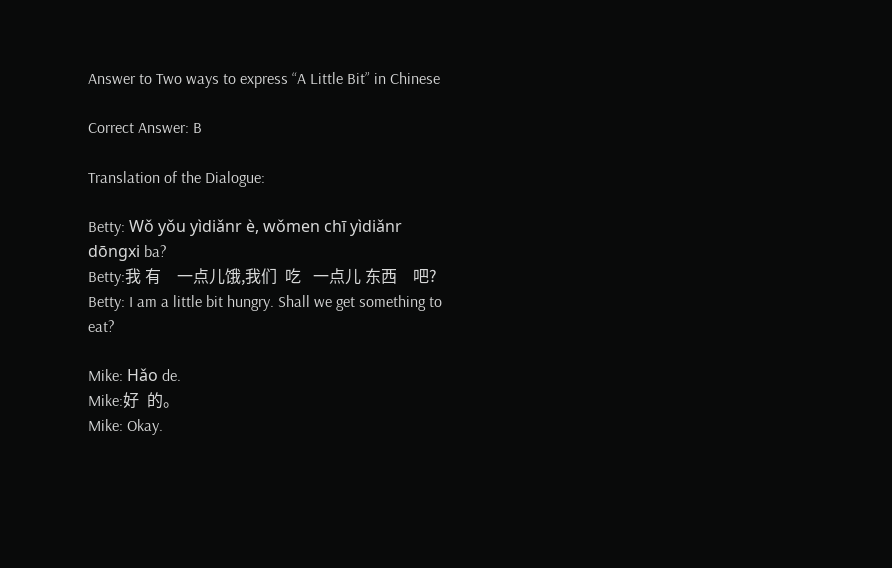Answer to Two ways to express “A Little Bit” in Chinese

Correct Answer: B

Translation of the Dialogue:

Betty: Wǒ yǒu yìdiǎnr è, wǒmen chī yìdiǎnr dōngxi ba?
Betty:我 有    一点儿饿,我们  吃   一点儿 东西    吧?
Betty: I am a little bit hungry. Shall we get something to eat?

Mike: Hǎo de.
Mike:好  的。
Mike: Okay.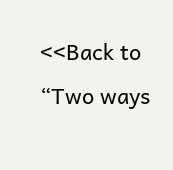<<Back to “Two ways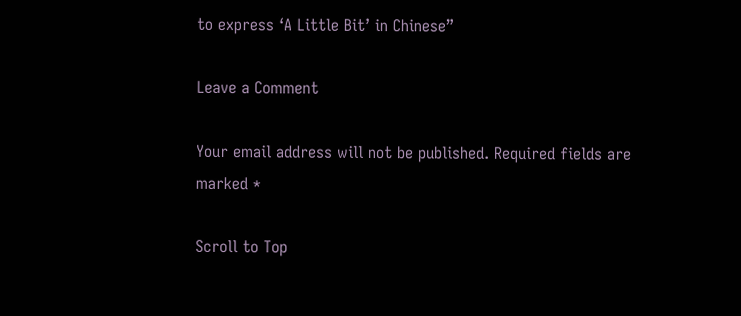to express ‘A Little Bit’ in Chinese”

Leave a Comment

Your email address will not be published. Required fields are marked *

Scroll to Top